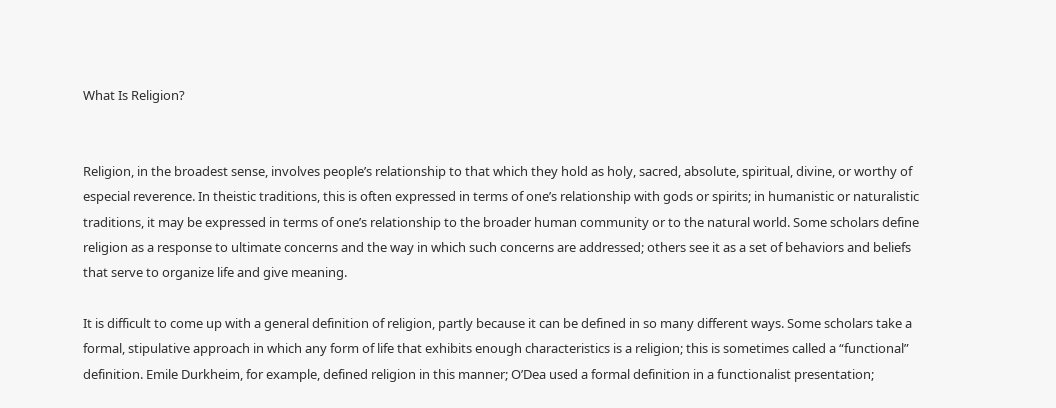What Is Religion?


Religion, in the broadest sense, involves people’s relationship to that which they hold as holy, sacred, absolute, spiritual, divine, or worthy of especial reverence. In theistic traditions, this is often expressed in terms of one’s relationship with gods or spirits; in humanistic or naturalistic traditions, it may be expressed in terms of one’s relationship to the broader human community or to the natural world. Some scholars define religion as a response to ultimate concerns and the way in which such concerns are addressed; others see it as a set of behaviors and beliefs that serve to organize life and give meaning.

It is difficult to come up with a general definition of religion, partly because it can be defined in so many different ways. Some scholars take a formal, stipulative approach in which any form of life that exhibits enough characteristics is a religion; this is sometimes called a “functional” definition. Emile Durkheim, for example, defined religion in this manner; O’Dea used a formal definition in a functionalist presentation;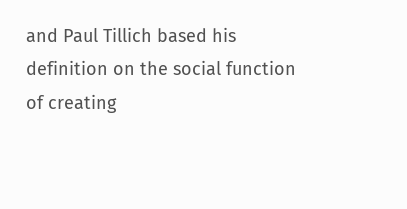and Paul Tillich based his definition on the social function of creating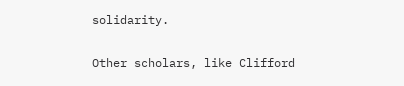solidarity.

Other scholars, like Clifford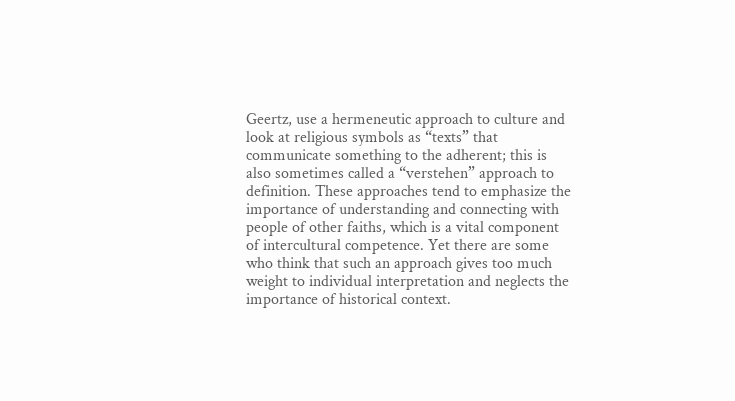Geertz, use a hermeneutic approach to culture and look at religious symbols as “texts” that communicate something to the adherent; this is also sometimes called a “verstehen” approach to definition. These approaches tend to emphasize the importance of understanding and connecting with people of other faiths, which is a vital component of intercultural competence. Yet there are some who think that such an approach gives too much weight to individual interpretation and neglects the importance of historical context.